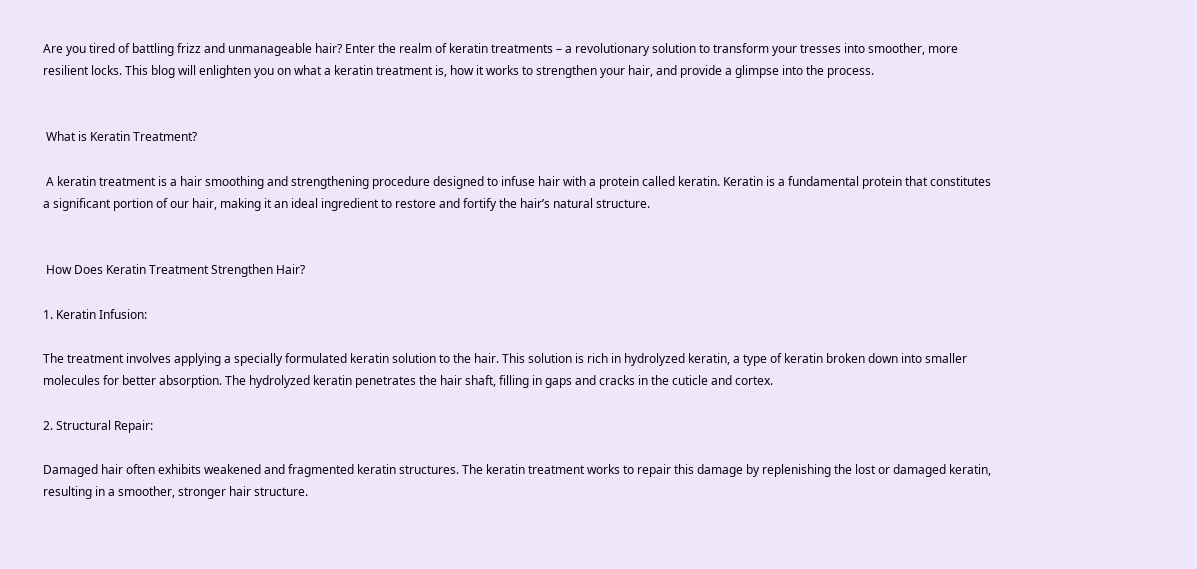Are you tired of battling frizz and unmanageable hair? Enter the realm of keratin treatments – a revolutionary solution to transform your tresses into smoother, more resilient locks. This blog will enlighten you on what a keratin treatment is, how it works to strengthen your hair, and provide a glimpse into the process.


 What is Keratin Treatment?

 A keratin treatment is a hair smoothing and strengthening procedure designed to infuse hair with a protein called keratin. Keratin is a fundamental protein that constitutes a significant portion of our hair, making it an ideal ingredient to restore and fortify the hair’s natural structure.


 How Does Keratin Treatment Strengthen Hair?

1. Keratin Infusion:

The treatment involves applying a specially formulated keratin solution to the hair. This solution is rich in hydrolyzed keratin, a type of keratin broken down into smaller molecules for better absorption. The hydrolyzed keratin penetrates the hair shaft, filling in gaps and cracks in the cuticle and cortex.

2. Structural Repair:

Damaged hair often exhibits weakened and fragmented keratin structures. The keratin treatment works to repair this damage by replenishing the lost or damaged keratin, resulting in a smoother, stronger hair structure.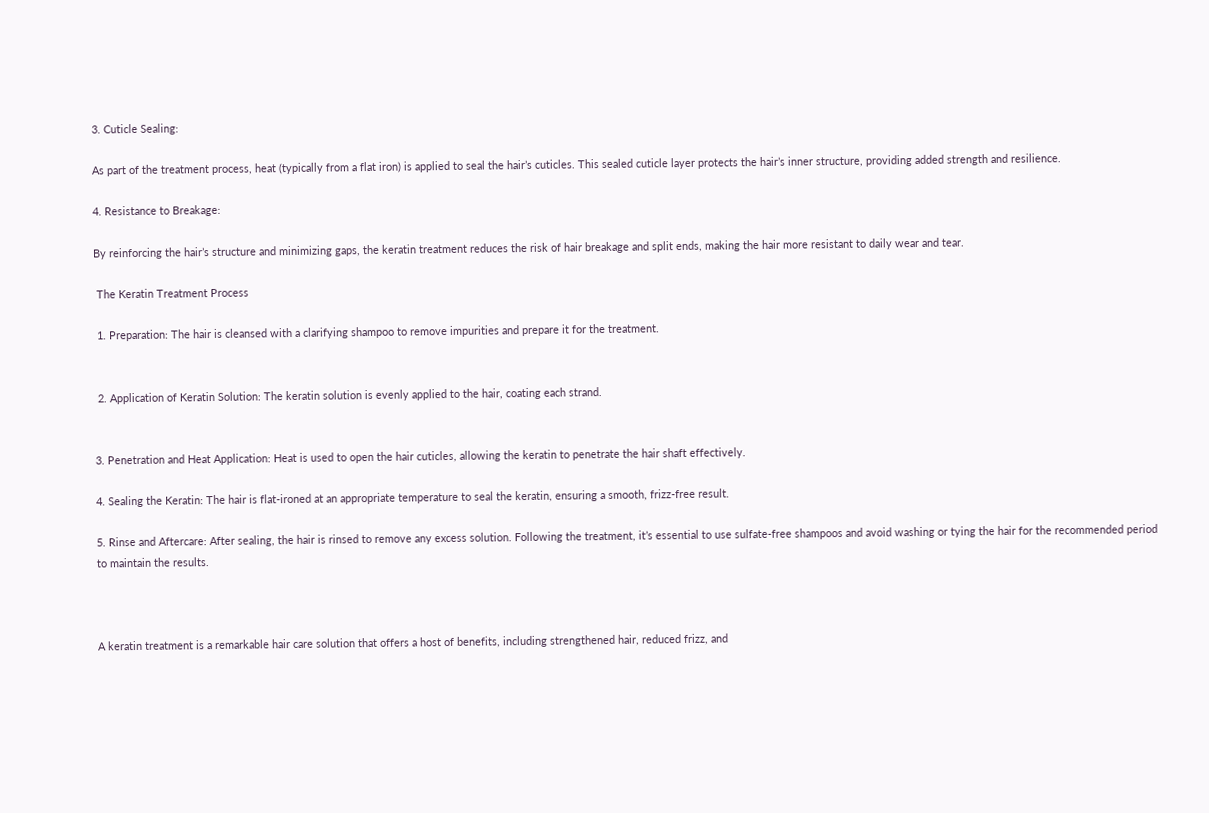3. Cuticle Sealing:

As part of the treatment process, heat (typically from a flat iron) is applied to seal the hair’s cuticles. This sealed cuticle layer protects the hair’s inner structure, providing added strength and resilience.

4. Resistance to Breakage:

By reinforcing the hair’s structure and minimizing gaps, the keratin treatment reduces the risk of hair breakage and split ends, making the hair more resistant to daily wear and tear.

 The Keratin Treatment Process

 1. Preparation: The hair is cleansed with a clarifying shampoo to remove impurities and prepare it for the treatment.


 2. Application of Keratin Solution: The keratin solution is evenly applied to the hair, coating each strand.


3. Penetration and Heat Application: Heat is used to open the hair cuticles, allowing the keratin to penetrate the hair shaft effectively.

4. Sealing the Keratin: The hair is flat-ironed at an appropriate temperature to seal the keratin, ensuring a smooth, frizz-free result.

5. Rinse and Aftercare: After sealing, the hair is rinsed to remove any excess solution. Following the treatment, it’s essential to use sulfate-free shampoos and avoid washing or tying the hair for the recommended period to maintain the results.



A keratin treatment is a remarkable hair care solution that offers a host of benefits, including strengthened hair, reduced frizz, and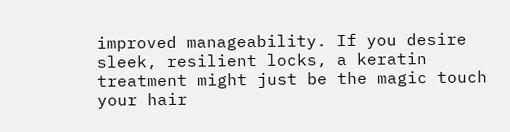improved manageability. If you desire sleek, resilient locks, a keratin treatment might just be the magic touch your hair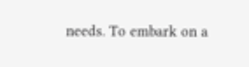needs. To embark on a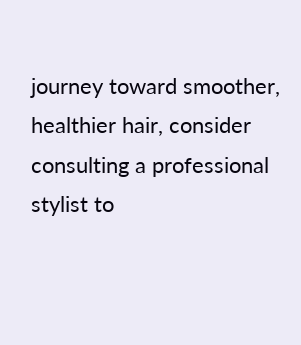journey toward smoother, healthier hair, consider consulting a professional stylist to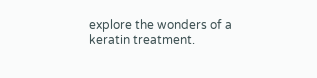explore the wonders of a keratin treatment.